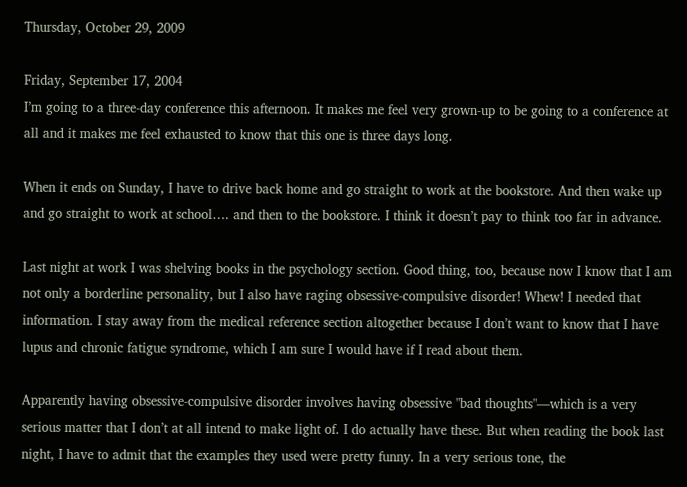Thursday, October 29, 2009

Friday, September 17, 2004
I’m going to a three-day conference this afternoon. It makes me feel very grown-up to be going to a conference at all and it makes me feel exhausted to know that this one is three days long.

When it ends on Sunday, I have to drive back home and go straight to work at the bookstore. And then wake up and go straight to work at school…. and then to the bookstore. I think it doesn’t pay to think too far in advance.

Last night at work I was shelving books in the psychology section. Good thing, too, because now I know that I am not only a borderline personality, but I also have raging obsessive-compulsive disorder! Whew! I needed that information. I stay away from the medical reference section altogether because I don’t want to know that I have lupus and chronic fatigue syndrome, which I am sure I would have if I read about them.

Apparently having obsessive-compulsive disorder involves having obsessive "bad thoughts"—which is a very serious matter that I don’t at all intend to make light of. I do actually have these. But when reading the book last night, I have to admit that the examples they used were pretty funny. In a very serious tone, the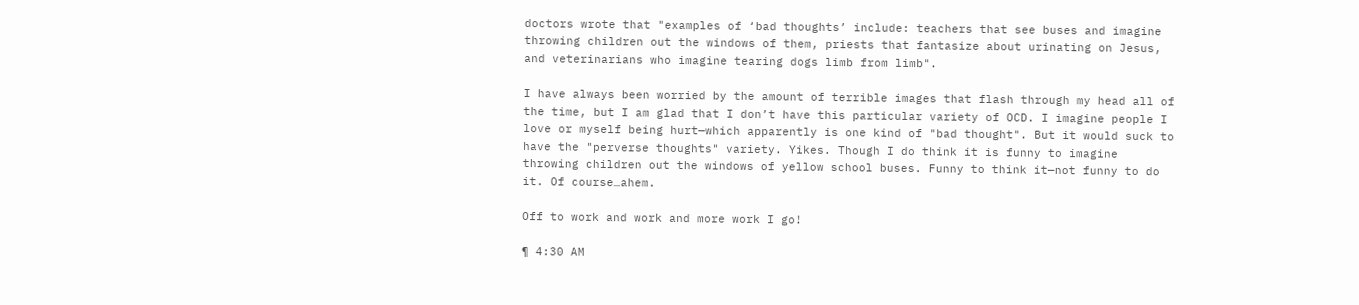doctors wrote that "examples of ‘bad thoughts’ include: teachers that see buses and imagine throwing children out the windows of them, priests that fantasize about urinating on Jesus, and veterinarians who imagine tearing dogs limb from limb".

I have always been worried by the amount of terrible images that flash through my head all of the time, but I am glad that I don’t have this particular variety of OCD. I imagine people I love or myself being hurt—which apparently is one kind of "bad thought". But it would suck to have the "perverse thoughts" variety. Yikes. Though I do think it is funny to imagine throwing children out the windows of yellow school buses. Funny to think it—not funny to do it. Of course…ahem.

Off to work and work and more work I go!

¶ 4:30 AM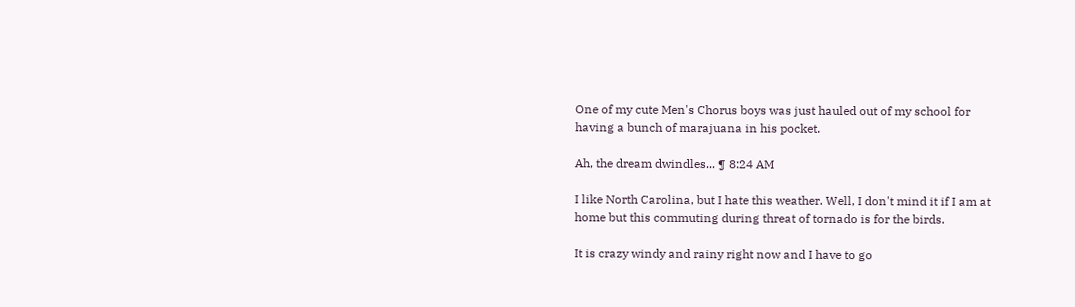One of my cute Men's Chorus boys was just hauled out of my school for having a bunch of marajuana in his pocket.

Ah, the dream dwindles... ¶ 8:24 AM

I like North Carolina, but I hate this weather. Well, I don't mind it if I am at home but this commuting during threat of tornado is for the birds.

It is crazy windy and rainy right now and I have to go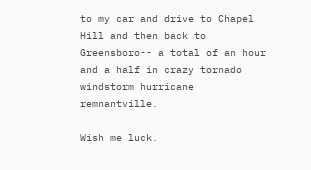to my car and drive to Chapel Hill and then back to Greensboro-- a total of an hour and a half in crazy tornado windstorm hurricane remnantville.

Wish me luck.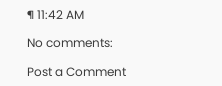¶ 11:42 AM

No comments:

Post a Comment